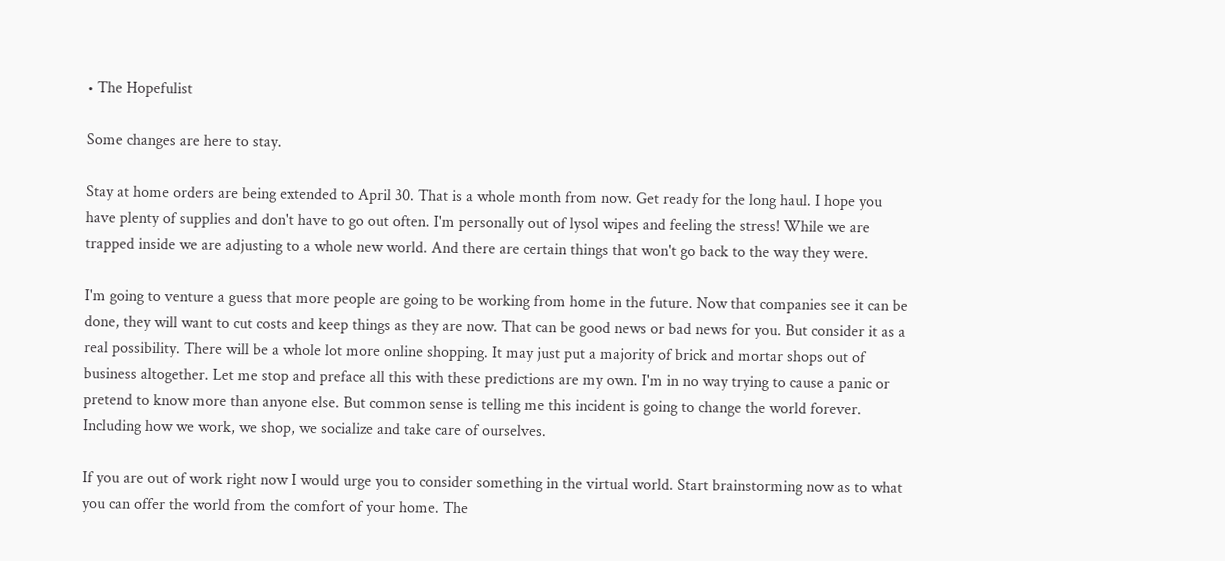• The Hopefulist

Some changes are here to stay.

Stay at home orders are being extended to April 30. That is a whole month from now. Get ready for the long haul. I hope you have plenty of supplies and don't have to go out often. I'm personally out of lysol wipes and feeling the stress! While we are trapped inside we are adjusting to a whole new world. And there are certain things that won't go back to the way they were.

I'm going to venture a guess that more people are going to be working from home in the future. Now that companies see it can be done, they will want to cut costs and keep things as they are now. That can be good news or bad news for you. But consider it as a real possibility. There will be a whole lot more online shopping. It may just put a majority of brick and mortar shops out of business altogether. Let me stop and preface all this with these predictions are my own. I'm in no way trying to cause a panic or pretend to know more than anyone else. But common sense is telling me this incident is going to change the world forever. Including how we work, we shop, we socialize and take care of ourselves.

If you are out of work right now I would urge you to consider something in the virtual world. Start brainstorming now as to what you can offer the world from the comfort of your home. The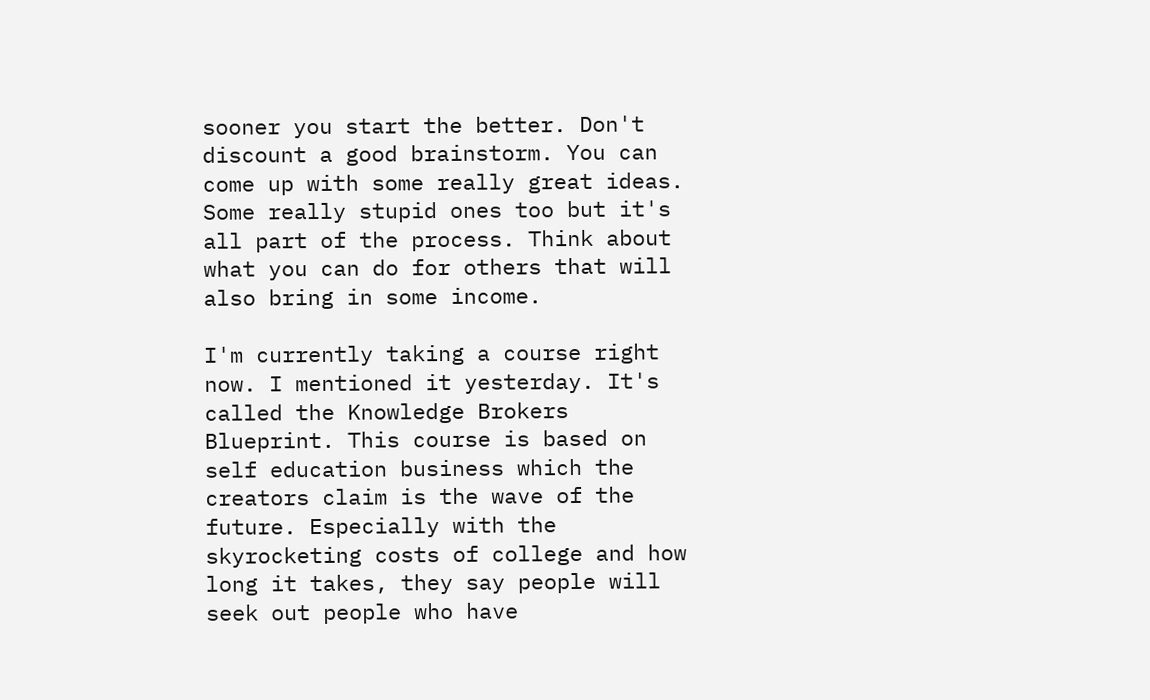sooner you start the better. Don't discount a good brainstorm. You can come up with some really great ideas. Some really stupid ones too but it's all part of the process. Think about what you can do for others that will also bring in some income.

I'm currently taking a course right now. I mentioned it yesterday. It's called the Knowledge Brokers Blueprint. This course is based on self education business which the creators claim is the wave of the future. Especially with the skyrocketing costs of college and how long it takes, they say people will seek out people who have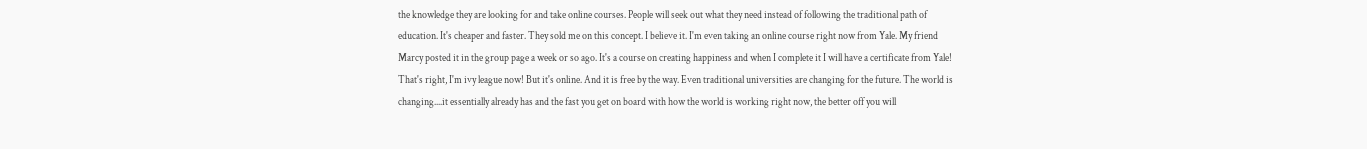the knowledge they are looking for and take online courses. People will seek out what they need instead of following the traditional path of education. It's cheaper and faster. They sold me on this concept. I believe it. I'm even taking an online course right now from Yale. My friend Marcy posted it in the group page a week or so ago. It's a course on creating happiness and when I complete it I will have a certificate from Yale! That's right, I'm ivy league now! But it's online. And it is free by the way. Even traditional universities are changing for the future. The world is changing....it essentially already has and the fast you get on board with how the world is working right now, the better off you will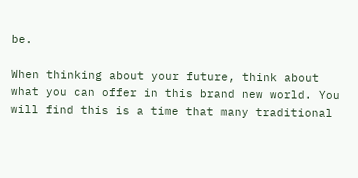be.

When thinking about your future, think about what you can offer in this brand new world. You will find this is a time that many traditional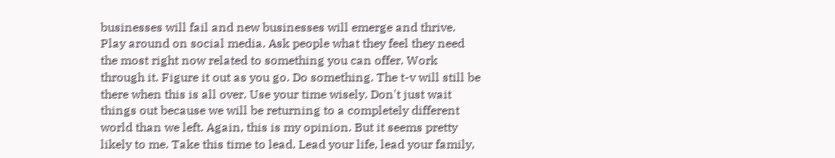businesses will fail and new businesses will emerge and thrive. Play around on social media. Ask people what they feel they need the most right now related to something you can offer. Work through it. Figure it out as you go. Do something. The t-v will still be there when this is all over. Use your time wisely. Don't just wait things out because we will be returning to a completely different world than we left. Again, this is my opinion. But it seems pretty likely to me. Take this time to lead. Lead your life, lead your family,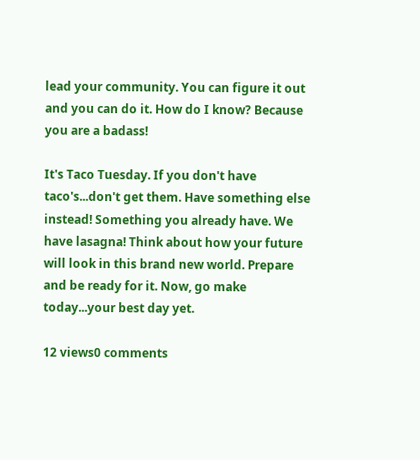lead your community. You can figure it out and you can do it. How do I know? Because you are a badass!

It's Taco Tuesday. If you don't have taco's...don't get them. Have something else instead! Something you already have. We have lasagna! Think about how your future will look in this brand new world. Prepare and be ready for it. Now, go make today...your best day yet.

12 views0 comments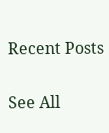Recent Posts

See All